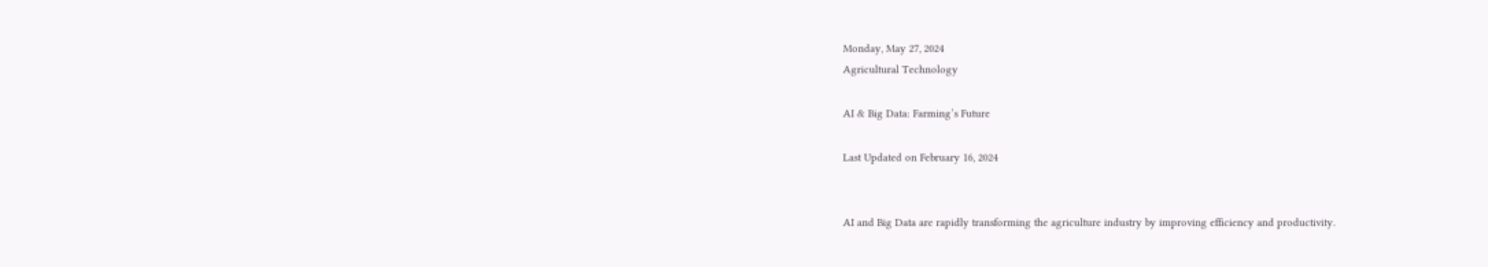Monday, May 27, 2024
Agricultural Technology

AI & Big Data: Farming’s Future

Last Updated on February 16, 2024


AI and Big Data are rapidly transforming the agriculture industry by improving efficiency and productivity.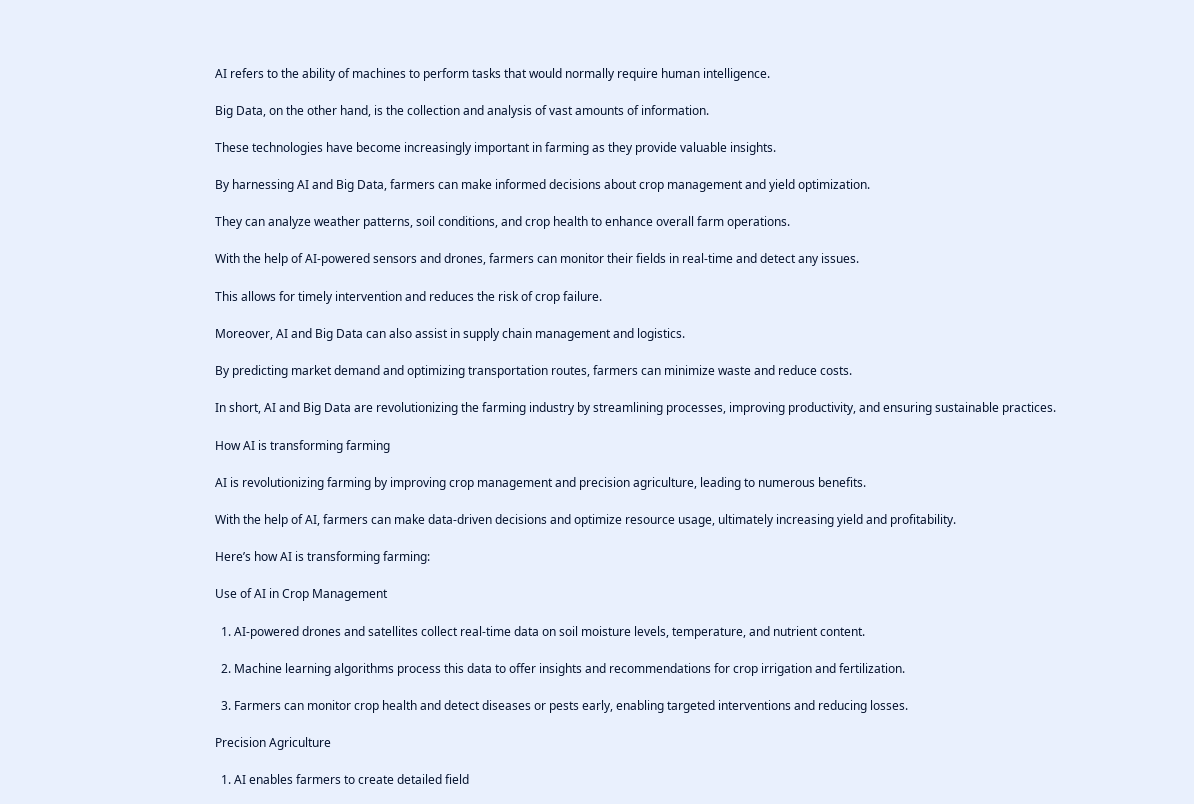AI refers to the ability of machines to perform tasks that would normally require human intelligence.

Big Data, on the other hand, is the collection and analysis of vast amounts of information.

These technologies have become increasingly important in farming as they provide valuable insights.

By harnessing AI and Big Data, farmers can make informed decisions about crop management and yield optimization.

They can analyze weather patterns, soil conditions, and crop health to enhance overall farm operations.

With the help of AI-powered sensors and drones, farmers can monitor their fields in real-time and detect any issues.

This allows for timely intervention and reduces the risk of crop failure.

Moreover, AI and Big Data can also assist in supply chain management and logistics.

By predicting market demand and optimizing transportation routes, farmers can minimize waste and reduce costs.

In short, AI and Big Data are revolutionizing the farming industry by streamlining processes, improving productivity, and ensuring sustainable practices.

How AI is transforming farming

AI is revolutionizing farming by improving crop management and precision agriculture, leading to numerous benefits.

With the help of AI, farmers can make data-driven decisions and optimize resource usage, ultimately increasing yield and profitability.

Here’s how AI is transforming farming:

Use of AI in Crop Management

  1. AI-powered drones and satellites collect real-time data on soil moisture levels, temperature, and nutrient content.

  2. Machine learning algorithms process this data to offer insights and recommendations for crop irrigation and fertilization.

  3. Farmers can monitor crop health and detect diseases or pests early, enabling targeted interventions and reducing losses.

Precision Agriculture

  1. AI enables farmers to create detailed field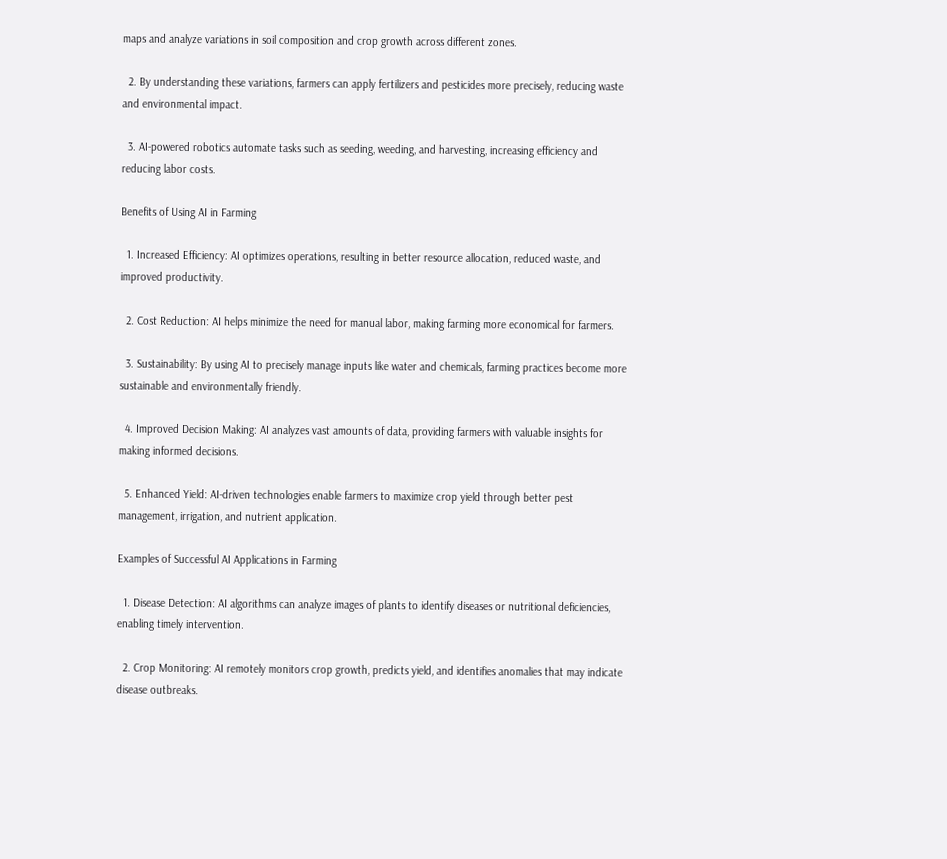maps and analyze variations in soil composition and crop growth across different zones.

  2. By understanding these variations, farmers can apply fertilizers and pesticides more precisely, reducing waste and environmental impact.

  3. AI-powered robotics automate tasks such as seeding, weeding, and harvesting, increasing efficiency and reducing labor costs.

Benefits of Using AI in Farming

  1. Increased Efficiency: AI optimizes operations, resulting in better resource allocation, reduced waste, and improved productivity.

  2. Cost Reduction: AI helps minimize the need for manual labor, making farming more economical for farmers.

  3. Sustainability: By using AI to precisely manage inputs like water and chemicals, farming practices become more sustainable and environmentally friendly.

  4. Improved Decision Making: AI analyzes vast amounts of data, providing farmers with valuable insights for making informed decisions.

  5. Enhanced Yield: AI-driven technologies enable farmers to maximize crop yield through better pest management, irrigation, and nutrient application.

Examples of Successful AI Applications in Farming

  1. Disease Detection: AI algorithms can analyze images of plants to identify diseases or nutritional deficiencies, enabling timely intervention.

  2. Crop Monitoring: AI remotely monitors crop growth, predicts yield, and identifies anomalies that may indicate disease outbreaks.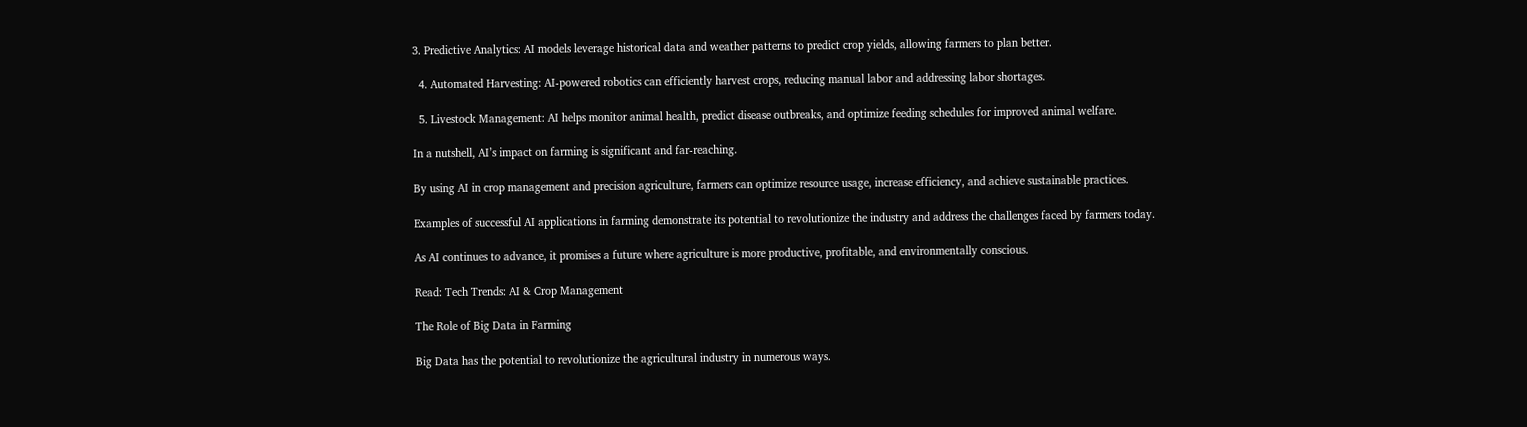3. Predictive Analytics: AI models leverage historical data and weather patterns to predict crop yields, allowing farmers to plan better.

  4. Automated Harvesting: AI-powered robotics can efficiently harvest crops, reducing manual labor and addressing labor shortages.

  5. Livestock Management: AI helps monitor animal health, predict disease outbreaks, and optimize feeding schedules for improved animal welfare.

In a nutshell, AI’s impact on farming is significant and far-reaching.

By using AI in crop management and precision agriculture, farmers can optimize resource usage, increase efficiency, and achieve sustainable practices.

Examples of successful AI applications in farming demonstrate its potential to revolutionize the industry and address the challenges faced by farmers today.

As AI continues to advance, it promises a future where agriculture is more productive, profitable, and environmentally conscious.

Read: Tech Trends: AI & Crop Management

The Role of Big Data in Farming

Big Data has the potential to revolutionize the agricultural industry in numerous ways.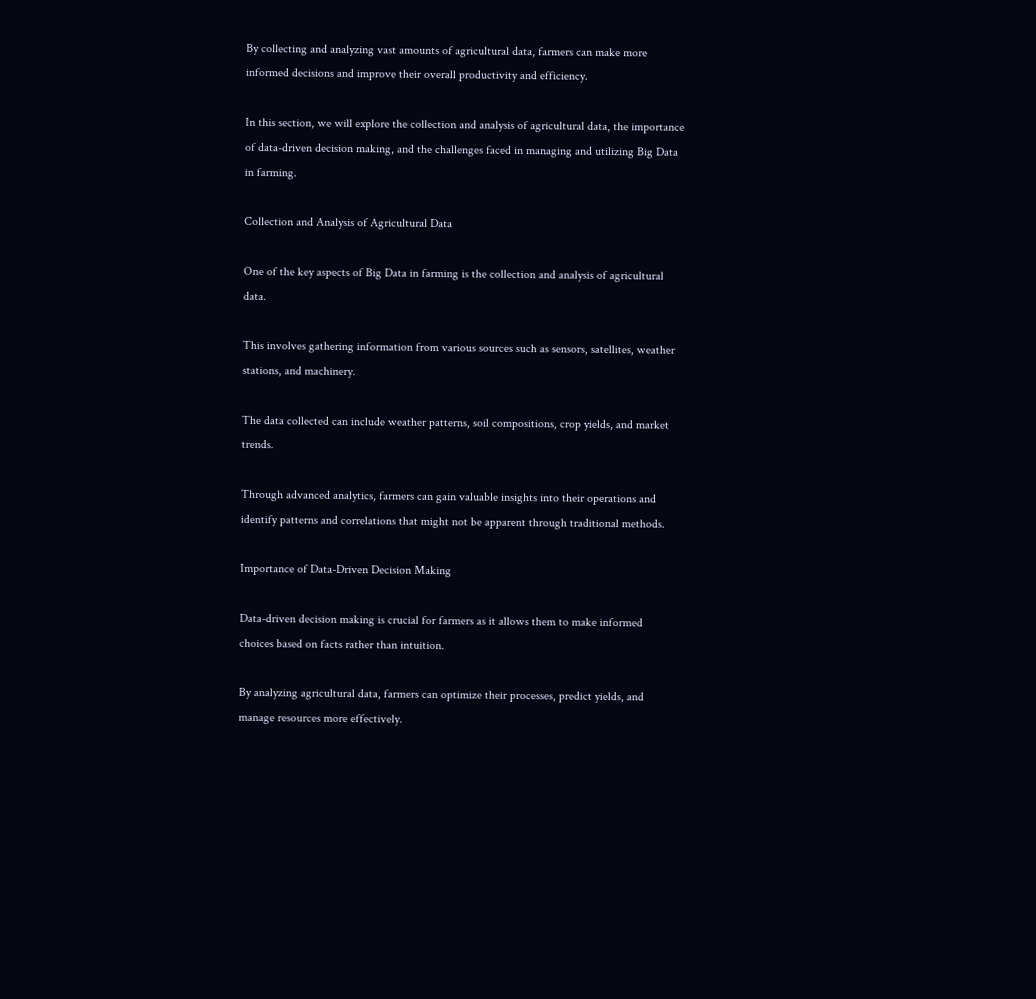By collecting and analyzing vast amounts of agricultural data, farmers can make more informed decisions and improve their overall productivity and efficiency.

In this section, we will explore the collection and analysis of agricultural data, the importance of data-driven decision making, and the challenges faced in managing and utilizing Big Data in farming.

Collection and Analysis of Agricultural Data

One of the key aspects of Big Data in farming is the collection and analysis of agricultural data.

This involves gathering information from various sources such as sensors, satellites, weather stations, and machinery.

The data collected can include weather patterns, soil compositions, crop yields, and market trends.

Through advanced analytics, farmers can gain valuable insights into their operations and identify patterns and correlations that might not be apparent through traditional methods.

Importance of Data-Driven Decision Making

Data-driven decision making is crucial for farmers as it allows them to make informed choices based on facts rather than intuition.

By analyzing agricultural data, farmers can optimize their processes, predict yields, and manage resources more effectively.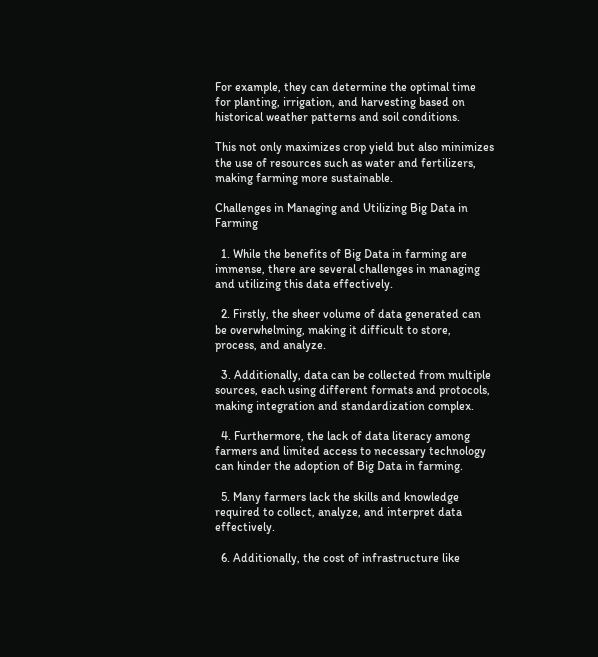For example, they can determine the optimal time for planting, irrigation, and harvesting based on historical weather patterns and soil conditions.

This not only maximizes crop yield but also minimizes the use of resources such as water and fertilizers, making farming more sustainable.

Challenges in Managing and Utilizing Big Data in Farming

  1. While the benefits of Big Data in farming are immense, there are several challenges in managing and utilizing this data effectively.

  2. Firstly, the sheer volume of data generated can be overwhelming, making it difficult to store, process, and analyze.

  3. Additionally, data can be collected from multiple sources, each using different formats and protocols, making integration and standardization complex.

  4. Furthermore, the lack of data literacy among farmers and limited access to necessary technology can hinder the adoption of Big Data in farming.

  5. Many farmers lack the skills and knowledge required to collect, analyze, and interpret data effectively.

  6. Additionally, the cost of infrastructure like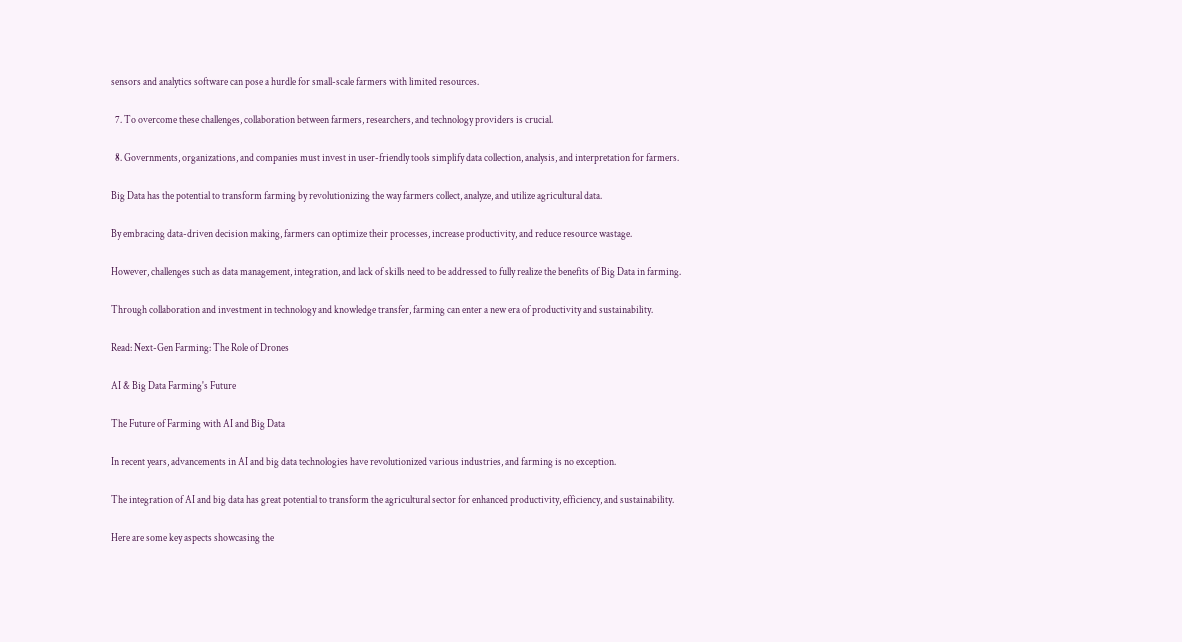sensors and analytics software can pose a hurdle for small-scale farmers with limited resources.

  7. To overcome these challenges, collaboration between farmers, researchers, and technology providers is crucial.

  8. Governments, organizations, and companies must invest in user-friendly tools simplify data collection, analysis, and interpretation for farmers.

Big Data has the potential to transform farming by revolutionizing the way farmers collect, analyze, and utilize agricultural data.

By embracing data-driven decision making, farmers can optimize their processes, increase productivity, and reduce resource wastage.

However, challenges such as data management, integration, and lack of skills need to be addressed to fully realize the benefits of Big Data in farming.

Through collaboration and investment in technology and knowledge transfer, farming can enter a new era of productivity and sustainability.

Read: Next-Gen Farming: The Role of Drones

AI & Big Data Farming's Future

The Future of Farming with AI and Big Data

In recent years, advancements in AI and big data technologies have revolutionized various industries, and farming is no exception.

The integration of AI and big data has great potential to transform the agricultural sector for enhanced productivity, efficiency, and sustainability.

Here are some key aspects showcasing the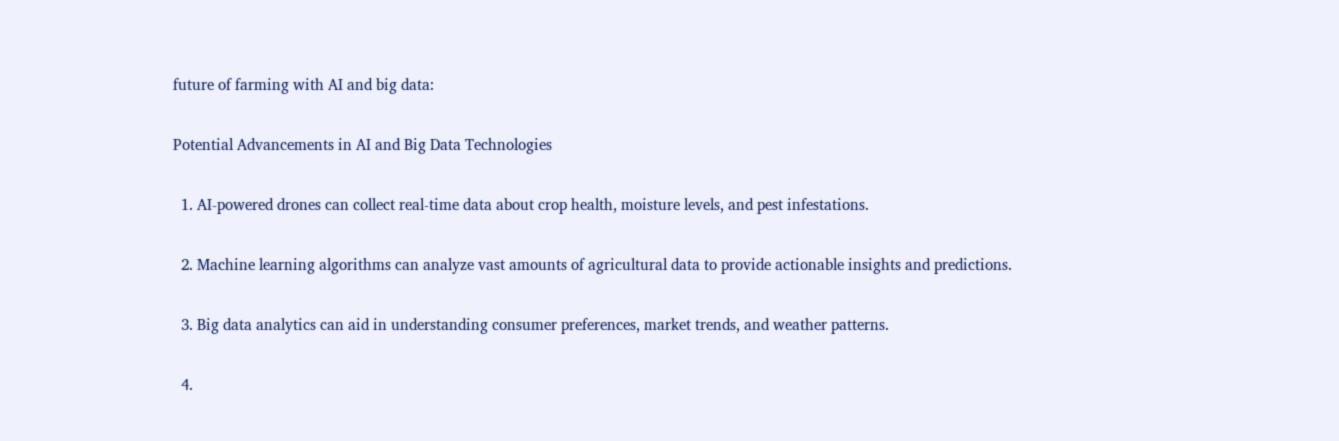future of farming with AI and big data:

Potential Advancements in AI and Big Data Technologies

  1. AI-powered drones can collect real-time data about crop health, moisture levels, and pest infestations.

  2. Machine learning algorithms can analyze vast amounts of agricultural data to provide actionable insights and predictions.

  3. Big data analytics can aid in understanding consumer preferences, market trends, and weather patterns.

  4.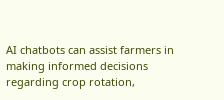AI chatbots can assist farmers in making informed decisions regarding crop rotation,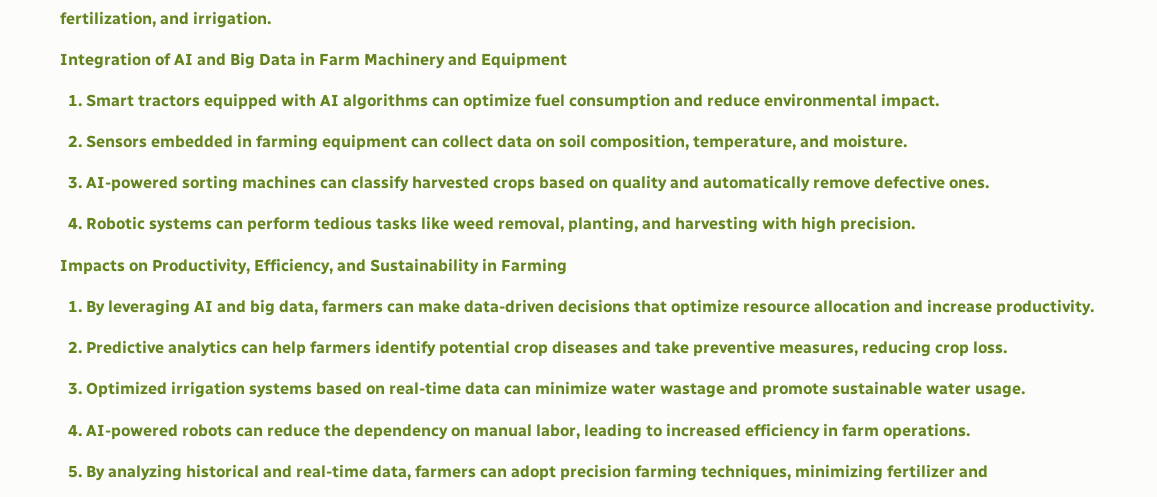fertilization, and irrigation.

Integration of AI and Big Data in Farm Machinery and Equipment

  1. Smart tractors equipped with AI algorithms can optimize fuel consumption and reduce environmental impact.

  2. Sensors embedded in farming equipment can collect data on soil composition, temperature, and moisture.

  3. AI-powered sorting machines can classify harvested crops based on quality and automatically remove defective ones.

  4. Robotic systems can perform tedious tasks like weed removal, planting, and harvesting with high precision.

Impacts on Productivity, Efficiency, and Sustainability in Farming

  1. By leveraging AI and big data, farmers can make data-driven decisions that optimize resource allocation and increase productivity.

  2. Predictive analytics can help farmers identify potential crop diseases and take preventive measures, reducing crop loss.

  3. Optimized irrigation systems based on real-time data can minimize water wastage and promote sustainable water usage.

  4. AI-powered robots can reduce the dependency on manual labor, leading to increased efficiency in farm operations.

  5. By analyzing historical and real-time data, farmers can adopt precision farming techniques, minimizing fertilizer and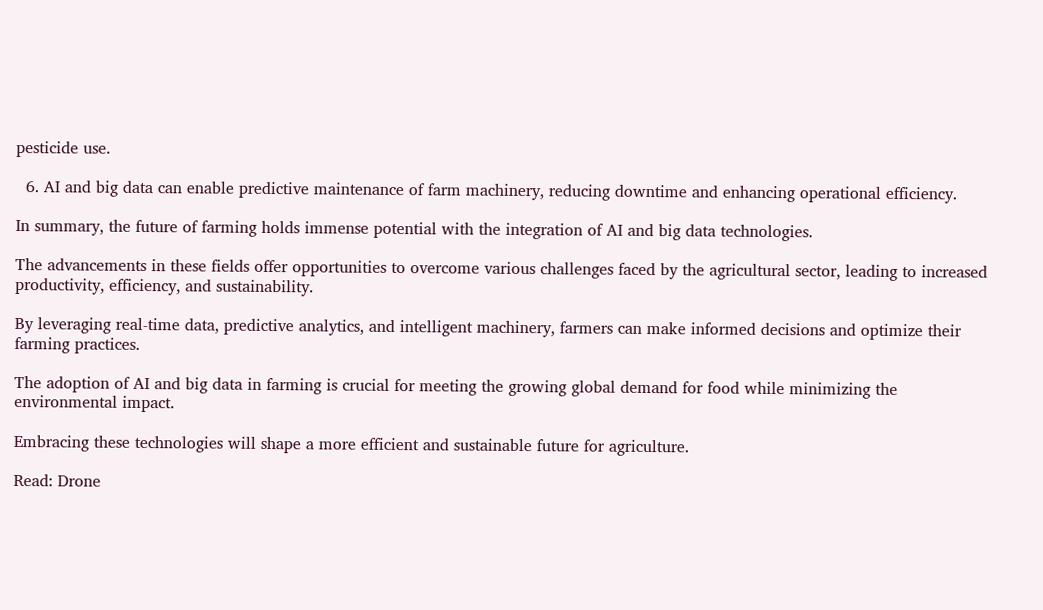pesticide use.

  6. AI and big data can enable predictive maintenance of farm machinery, reducing downtime and enhancing operational efficiency.

In summary, the future of farming holds immense potential with the integration of AI and big data technologies.

The advancements in these fields offer opportunities to overcome various challenges faced by the agricultural sector, leading to increased productivity, efficiency, and sustainability.

By leveraging real-time data, predictive analytics, and intelligent machinery, farmers can make informed decisions and optimize their farming practices.

The adoption of AI and big data in farming is crucial for meeting the growing global demand for food while minimizing the environmental impact.

Embracing these technologies will shape a more efficient and sustainable future for agriculture.

Read: Drone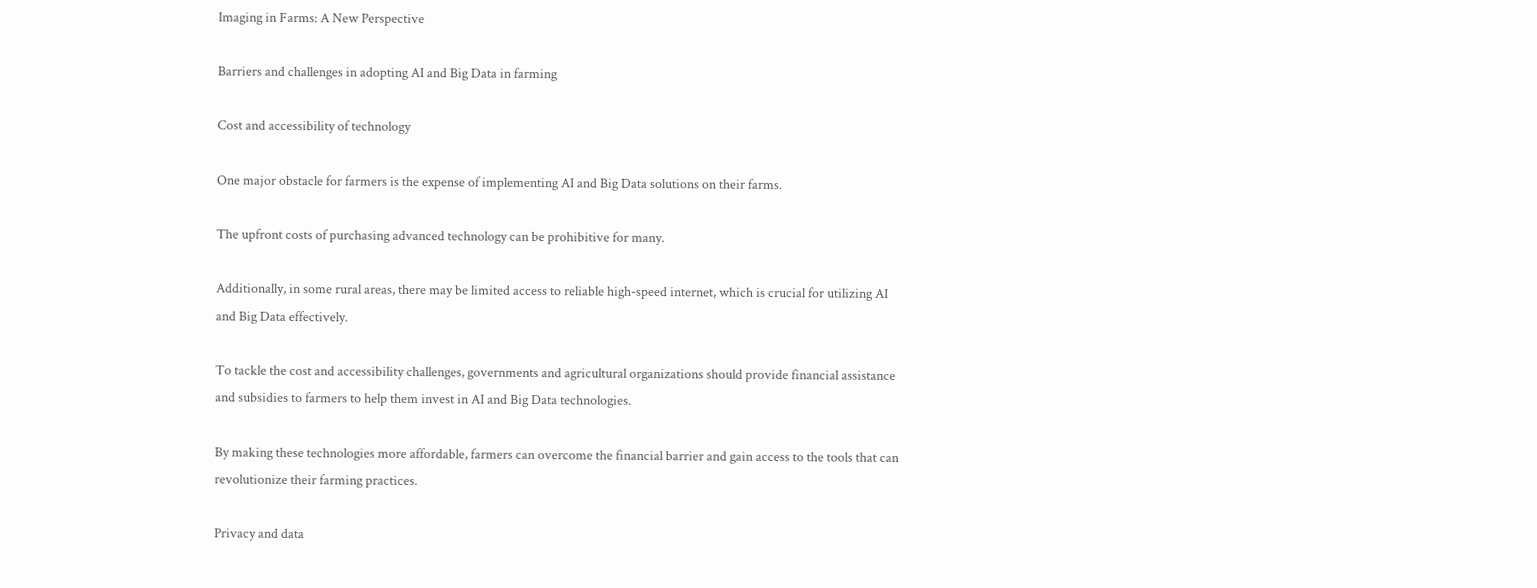Imaging in Farms: A New Perspective

Barriers and challenges in adopting AI and Big Data in farming

Cost and accessibility of technology

One major obstacle for farmers is the expense of implementing AI and Big Data solutions on their farms.

The upfront costs of purchasing advanced technology can be prohibitive for many.

Additionally, in some rural areas, there may be limited access to reliable high-speed internet, which is crucial for utilizing AI and Big Data effectively.

To tackle the cost and accessibility challenges, governments and agricultural organizations should provide financial assistance and subsidies to farmers to help them invest in AI and Big Data technologies.

By making these technologies more affordable, farmers can overcome the financial barrier and gain access to the tools that can revolutionize their farming practices.

Privacy and data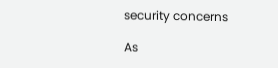security concerns

As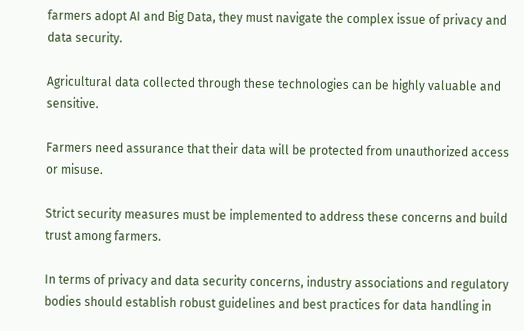farmers adopt AI and Big Data, they must navigate the complex issue of privacy and data security.

Agricultural data collected through these technologies can be highly valuable and sensitive.

Farmers need assurance that their data will be protected from unauthorized access or misuse.

Strict security measures must be implemented to address these concerns and build trust among farmers.

In terms of privacy and data security concerns, industry associations and regulatory bodies should establish robust guidelines and best practices for data handling in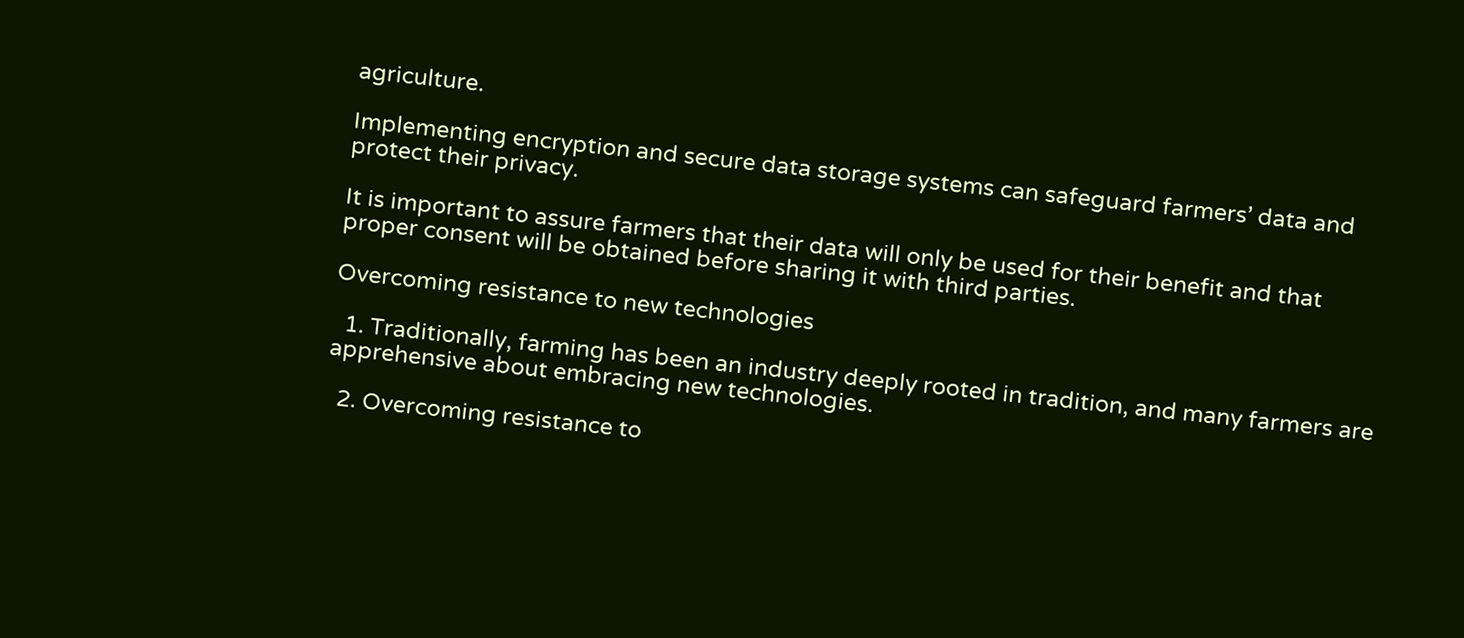agriculture.

Implementing encryption and secure data storage systems can safeguard farmers’ data and protect their privacy.

It is important to assure farmers that their data will only be used for their benefit and that proper consent will be obtained before sharing it with third parties.

Overcoming resistance to new technologies

  1. Traditionally, farming has been an industry deeply rooted in tradition, and many farmers are apprehensive about embracing new technologies.

  2. Overcoming resistance to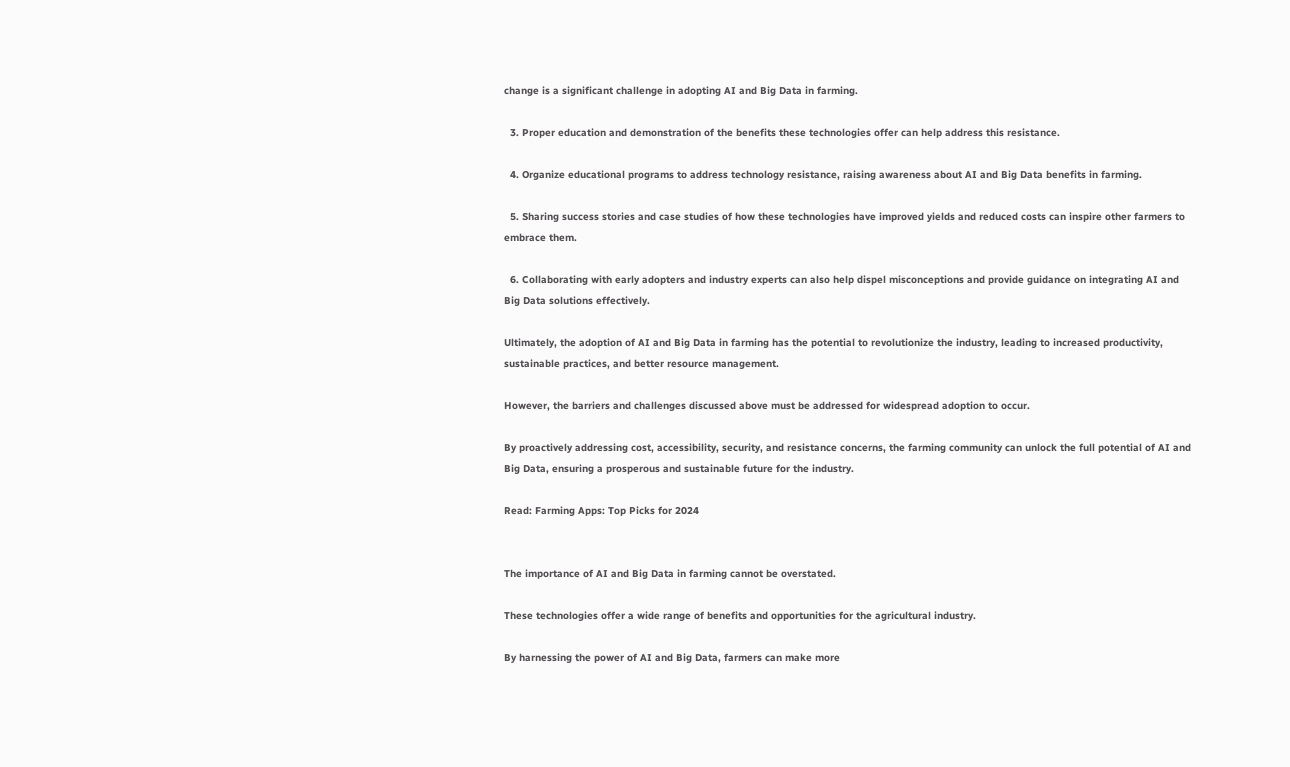change is a significant challenge in adopting AI and Big Data in farming.

  3. Proper education and demonstration of the benefits these technologies offer can help address this resistance.

  4. Organize educational programs to address technology resistance, raising awareness about AI and Big Data benefits in farming.

  5. Sharing success stories and case studies of how these technologies have improved yields and reduced costs can inspire other farmers to embrace them.

  6. Collaborating with early adopters and industry experts can also help dispel misconceptions and provide guidance on integrating AI and Big Data solutions effectively.

Ultimately, the adoption of AI and Big Data in farming has the potential to revolutionize the industry, leading to increased productivity, sustainable practices, and better resource management.

However, the barriers and challenges discussed above must be addressed for widespread adoption to occur.

By proactively addressing cost, accessibility, security, and resistance concerns, the farming community can unlock the full potential of AI and Big Data, ensuring a prosperous and sustainable future for the industry.

Read: Farming Apps: Top Picks for 2024


The importance of AI and Big Data in farming cannot be overstated.

These technologies offer a wide range of benefits and opportunities for the agricultural industry.

By harnessing the power of AI and Big Data, farmers can make more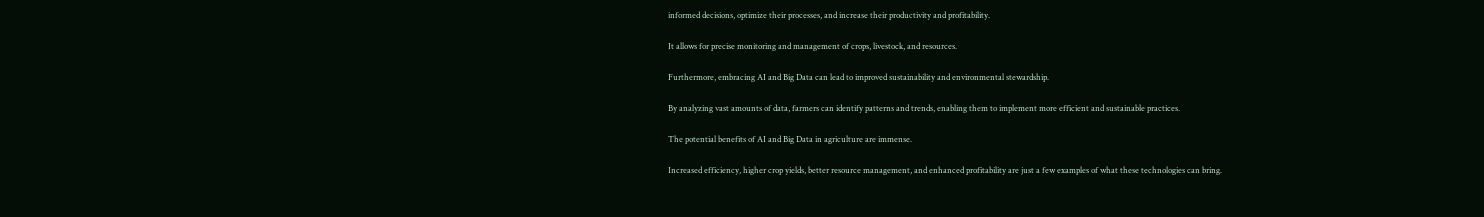informed decisions, optimize their processes, and increase their productivity and profitability.

It allows for precise monitoring and management of crops, livestock, and resources.

Furthermore, embracing AI and Big Data can lead to improved sustainability and environmental stewardship.

By analyzing vast amounts of data, farmers can identify patterns and trends, enabling them to implement more efficient and sustainable practices.

The potential benefits of AI and Big Data in agriculture are immense.

Increased efficiency, higher crop yields, better resource management, and enhanced profitability are just a few examples of what these technologies can bring.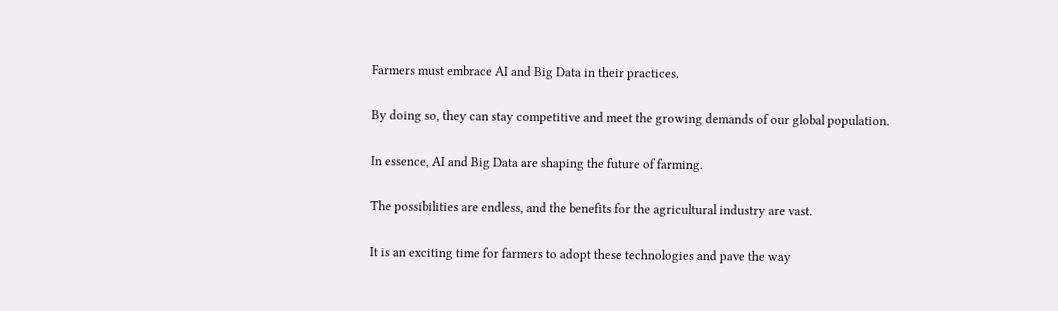Farmers must embrace AI and Big Data in their practices.

By doing so, they can stay competitive and meet the growing demands of our global population.

In essence, AI and Big Data are shaping the future of farming.

The possibilities are endless, and the benefits for the agricultural industry are vast.

It is an exciting time for farmers to adopt these technologies and pave the way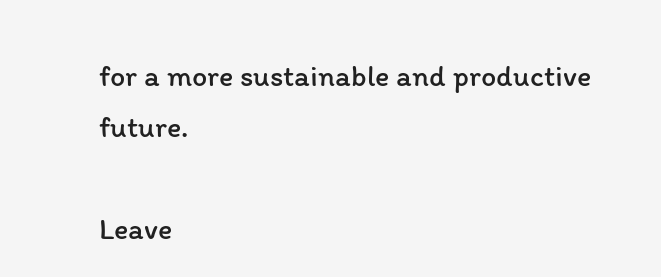for a more sustainable and productive future.

Leave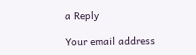a Reply

Your email address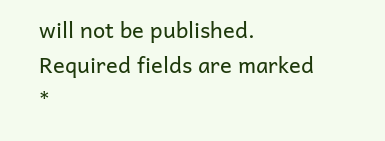will not be published. Required fields are marked *